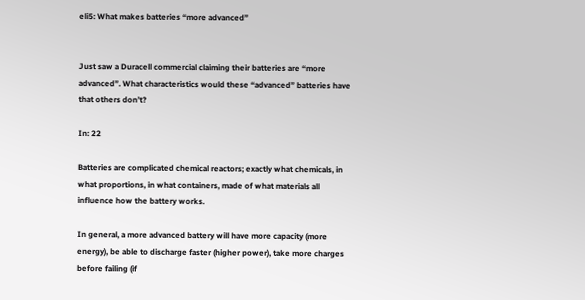eli5: What makes batteries “more advanced”


Just saw a Duracell commercial claiming their batteries are “more advanced”. What characteristics would these “advanced” batteries have that others don’t?

In: 22

Batteries are complicated chemical reactors; exactly what chemicals, in what proportions, in what containers, made of what materials all influence how the battery works.

In general, a more advanced battery will have more capacity (more energy), be able to discharge faster (higher power), take more charges before failing (if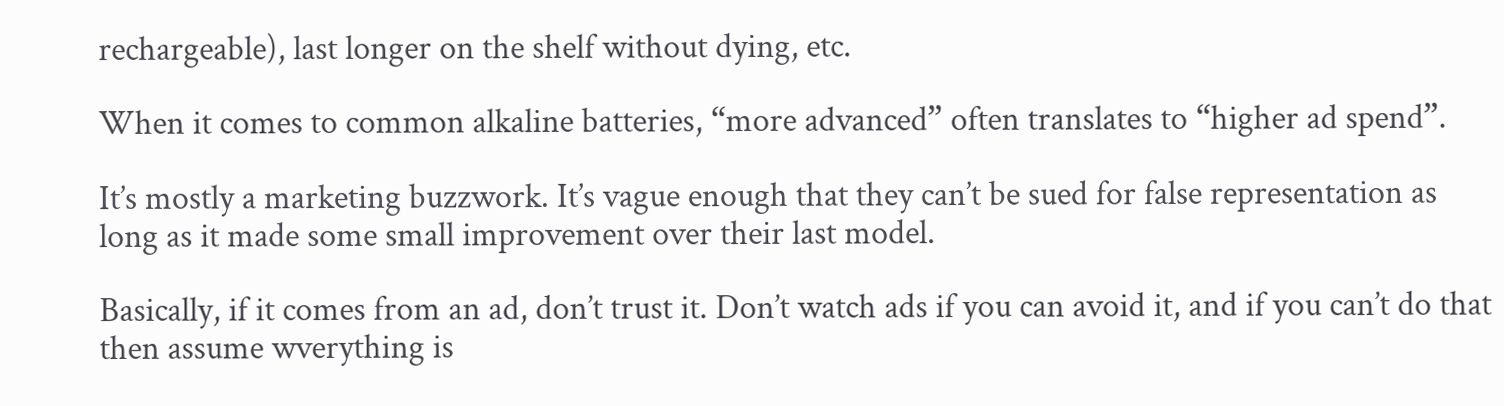rechargeable), last longer on the shelf without dying, etc.

When it comes to common alkaline batteries, “more advanced” often translates to “higher ad spend”.

It’s mostly a marketing buzzwork. It’s vague enough that they can’t be sued for false representation as long as it made some small improvement over their last model.

Basically, if it comes from an ad, don’t trust it. Don’t watch ads if you can avoid it, and if you can’t do that then assume wverything is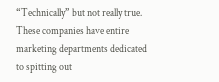“Technically” but not really true. These companies have entire marketing departments dedicated to spitting out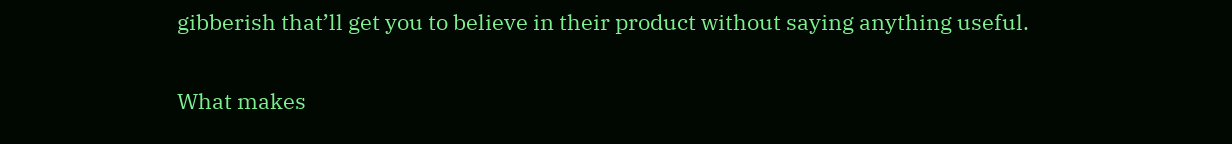gibberish that’ll get you to believe in their product without saying anything useful.

What makes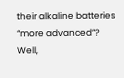their alkaline batteries “more advanced”? Well,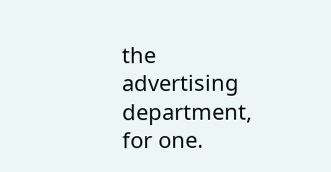the advertising department, for one.